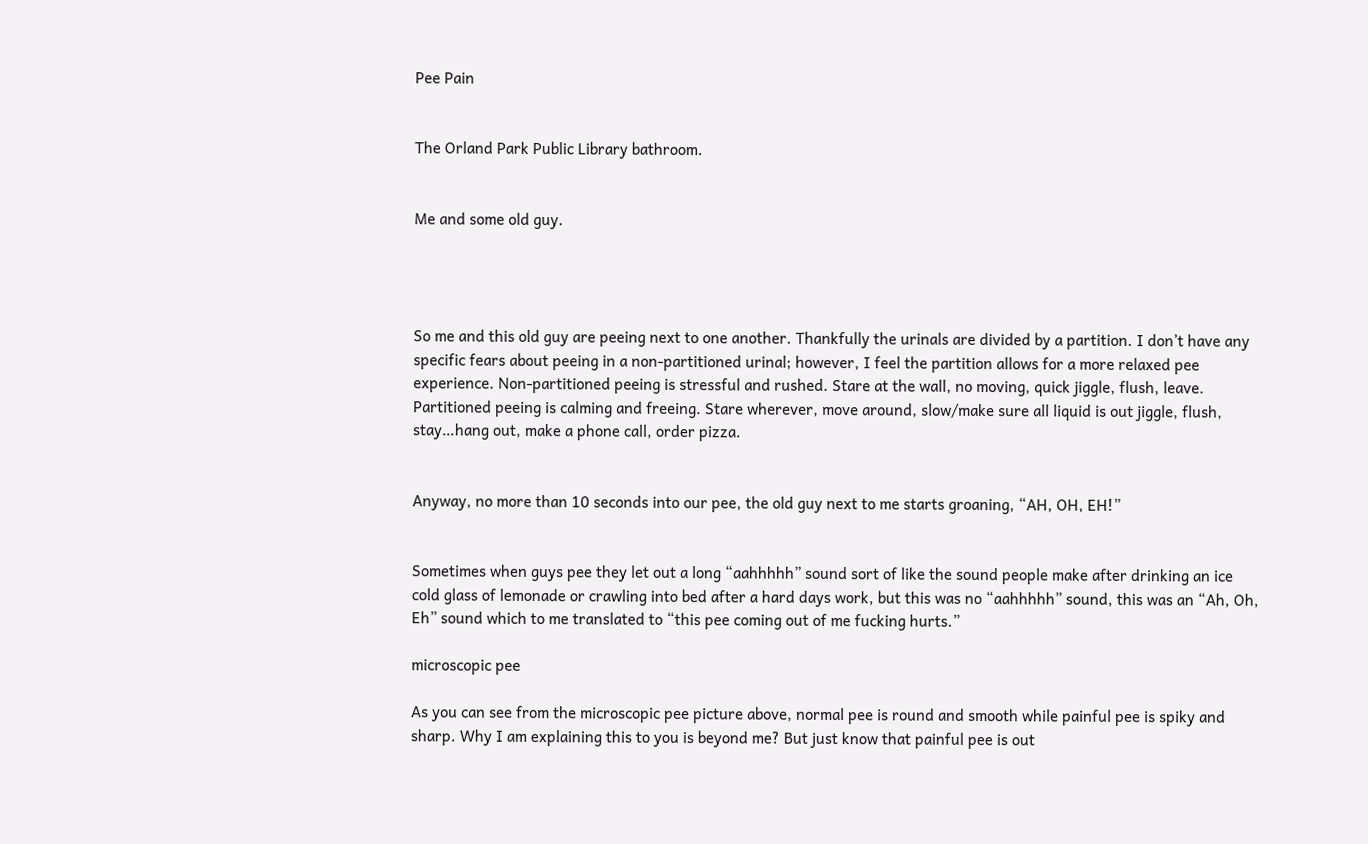Pee Pain


The Orland Park Public Library bathroom.


Me and some old guy.




So me and this old guy are peeing next to one another. Thankfully the urinals are divided by a partition. I don’t have any specific fears about peeing in a non-partitioned urinal; however, I feel the partition allows for a more relaxed pee experience. Non-partitioned peeing is stressful and rushed. Stare at the wall, no moving, quick jiggle, flush, leave. Partitioned peeing is calming and freeing. Stare wherever, move around, slow/make sure all liquid is out jiggle, flush, stay…hang out, make a phone call, order pizza.


Anyway, no more than 10 seconds into our pee, the old guy next to me starts groaning, “AH, OH, EH!”


Sometimes when guys pee they let out a long “aahhhhh” sound sort of like the sound people make after drinking an ice cold glass of lemonade or crawling into bed after a hard days work, but this was no “aahhhhh” sound, this was an “Ah, Oh, Eh” sound which to me translated to “this pee coming out of me fucking hurts.”

microscopic pee

As you can see from the microscopic pee picture above, normal pee is round and smooth while painful pee is spiky and sharp. Why I am explaining this to you is beyond me? But just know that painful pee is out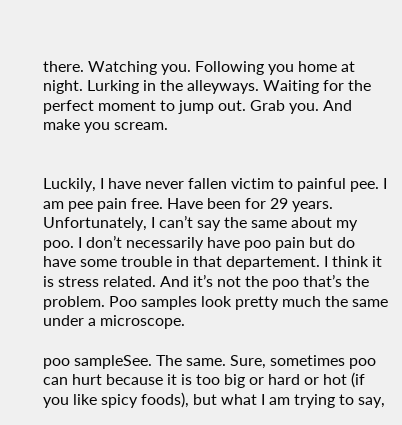there. Watching you. Following you home at night. Lurking in the alleyways. Waiting for the perfect moment to jump out. Grab you. And make you scream.


Luckily, I have never fallen victim to painful pee. I am pee pain free. Have been for 29 years. Unfortunately, I can’t say the same about my poo. I don’t necessarily have poo pain but do have some trouble in that departement. I think it is stress related. And it’s not the poo that’s the problem. Poo samples look pretty much the same under a microscope.

poo sampleSee. The same. Sure, sometimes poo can hurt because it is too big or hard or hot (if you like spicy foods), but what I am trying to say,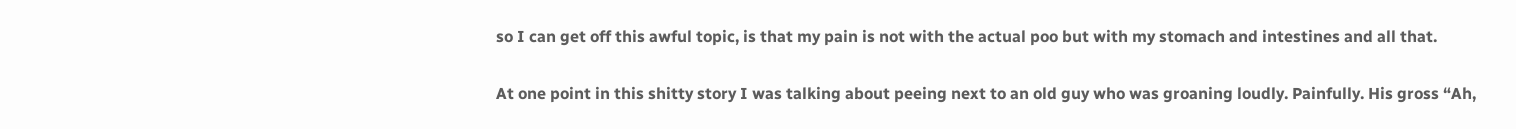so I can get off this awful topic, is that my pain is not with the actual poo but with my stomach and intestines and all that.


At one point in this shitty story I was talking about peeing next to an old guy who was groaning loudly. Painfully. His gross “Ah,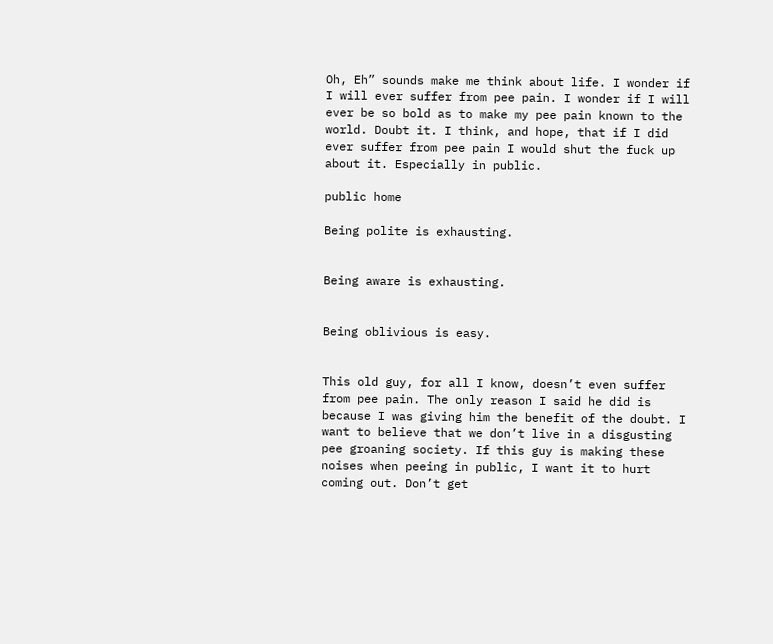Oh, Eh” sounds make me think about life. I wonder if I will ever suffer from pee pain. I wonder if I will ever be so bold as to make my pee pain known to the world. Doubt it. I think, and hope, that if I did ever suffer from pee pain I would shut the fuck up about it. Especially in public.

public home

Being polite is exhausting.


Being aware is exhausting.


Being oblivious is easy.


This old guy, for all I know, doesn’t even suffer from pee pain. The only reason I said he did is because I was giving him the benefit of the doubt. I want to believe that we don’t live in a disgusting pee groaning society. If this guy is making these noises when peeing in public, I want it to hurt coming out. Don’t get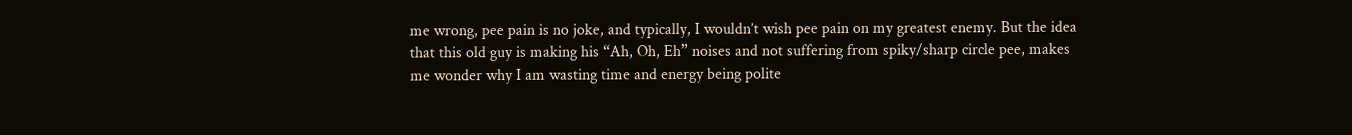me wrong, pee pain is no joke, and typically, I wouldn’t wish pee pain on my greatest enemy. But the idea that this old guy is making his “Ah, Oh, Eh” noises and not suffering from spiky/sharp circle pee, makes me wonder why I am wasting time and energy being polite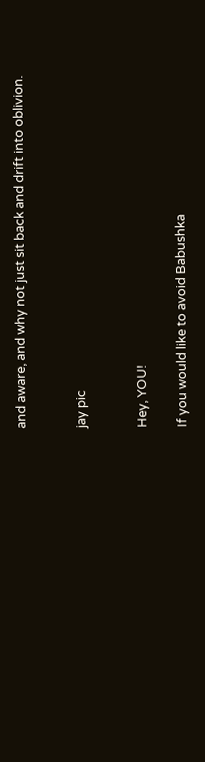and aware, and why not just sit back and drift into oblivion.


jay pic


Hey, YOU!

If you would like to avoid Babushka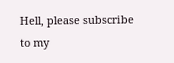Hell, please subscribe to my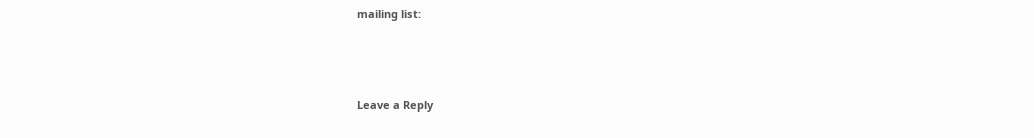mailing list:



Leave a Reply